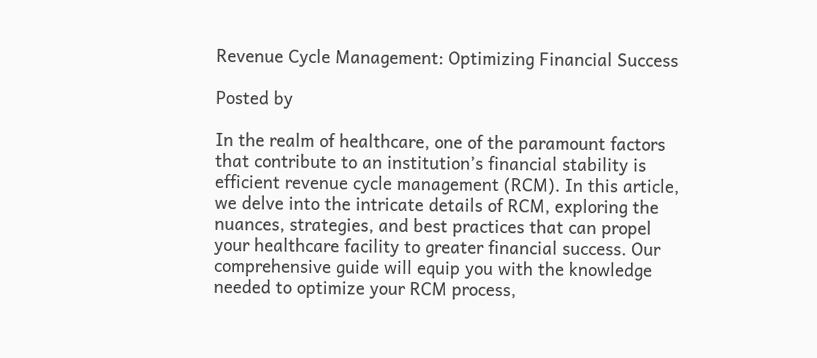Revenue Cycle Management: Optimizing Financial Success

Posted by

In the realm of healthcare, one of the paramount factors that contribute to an institution’s financial stability is efficient revenue cycle management (RCM). In this article, we delve into the intricate details of RCM, exploring the nuances, strategies, and best practices that can propel your healthcare facility to greater financial success. Our comprehensive guide will equip you with the knowledge needed to optimize your RCM process,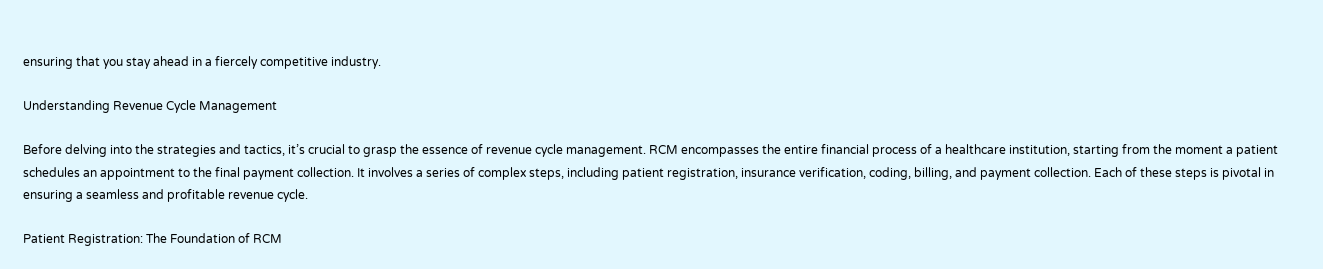ensuring that you stay ahead in a fiercely competitive industry.

Understanding Revenue Cycle Management

Before delving into the strategies and tactics, it’s crucial to grasp the essence of revenue cycle management. RCM encompasses the entire financial process of a healthcare institution, starting from the moment a patient schedules an appointment to the final payment collection. It involves a series of complex steps, including patient registration, insurance verification, coding, billing, and payment collection. Each of these steps is pivotal in ensuring a seamless and profitable revenue cycle.

Patient Registration: The Foundation of RCM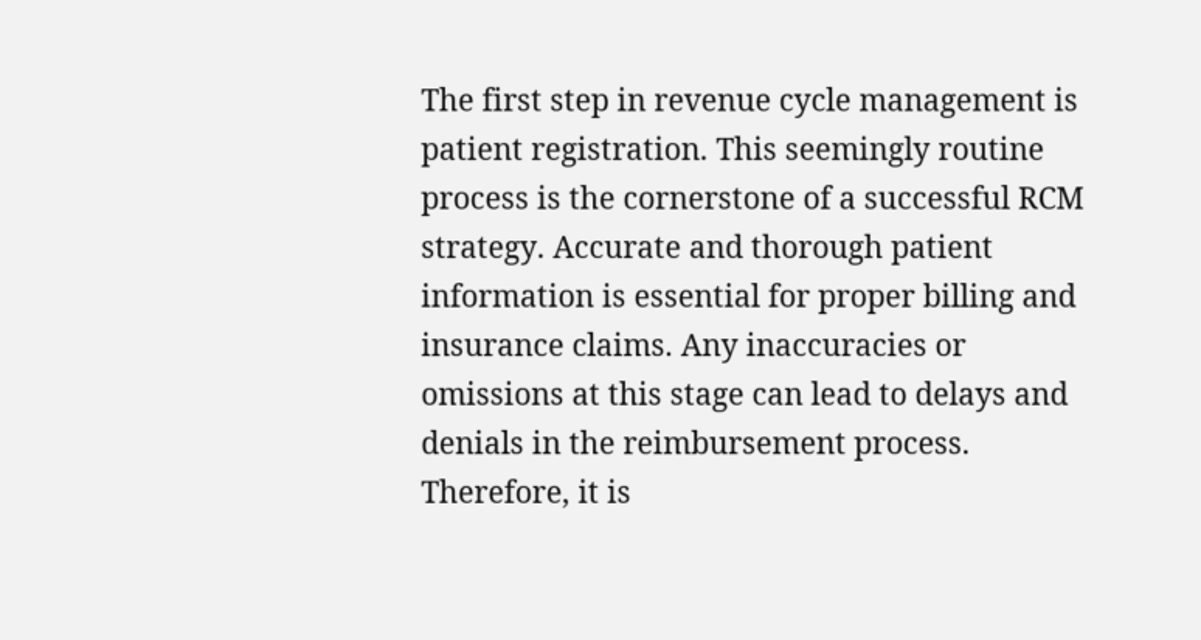The first step in revenue cycle management is patient registration. This seemingly routine process is the cornerstone of a successful RCM strategy. Accurate and thorough patient information is essential for proper billing and insurance claims. Any inaccuracies or omissions at this stage can lead to delays and denials in the reimbursement process. Therefore, it is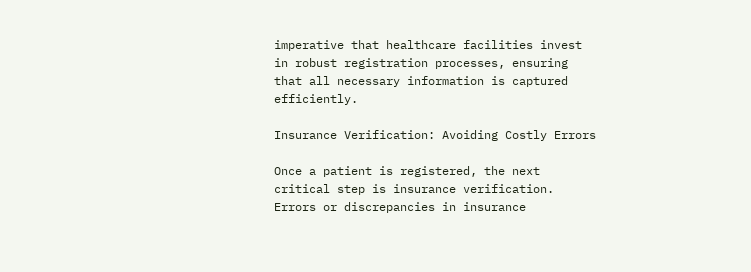imperative that healthcare facilities invest in robust registration processes, ensuring that all necessary information is captured efficiently.

Insurance Verification: Avoiding Costly Errors

Once a patient is registered, the next critical step is insurance verification. Errors or discrepancies in insurance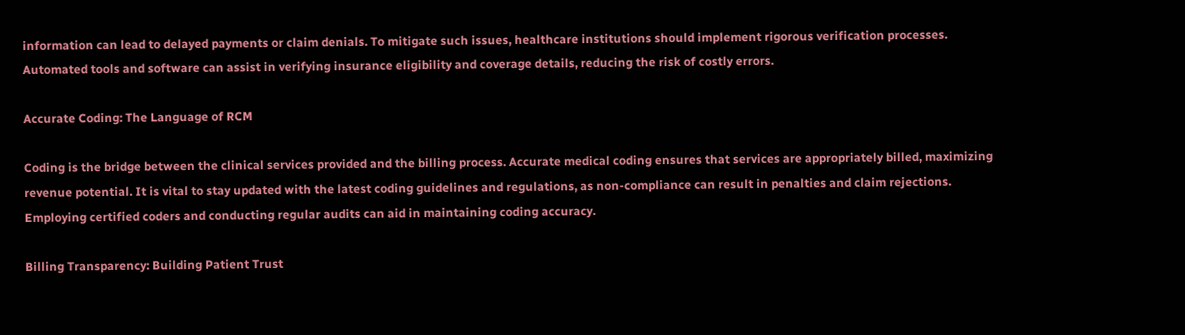information can lead to delayed payments or claim denials. To mitigate such issues, healthcare institutions should implement rigorous verification processes. Automated tools and software can assist in verifying insurance eligibility and coverage details, reducing the risk of costly errors.

Accurate Coding: The Language of RCM

Coding is the bridge between the clinical services provided and the billing process. Accurate medical coding ensures that services are appropriately billed, maximizing revenue potential. It is vital to stay updated with the latest coding guidelines and regulations, as non-compliance can result in penalties and claim rejections. Employing certified coders and conducting regular audits can aid in maintaining coding accuracy.

Billing Transparency: Building Patient Trust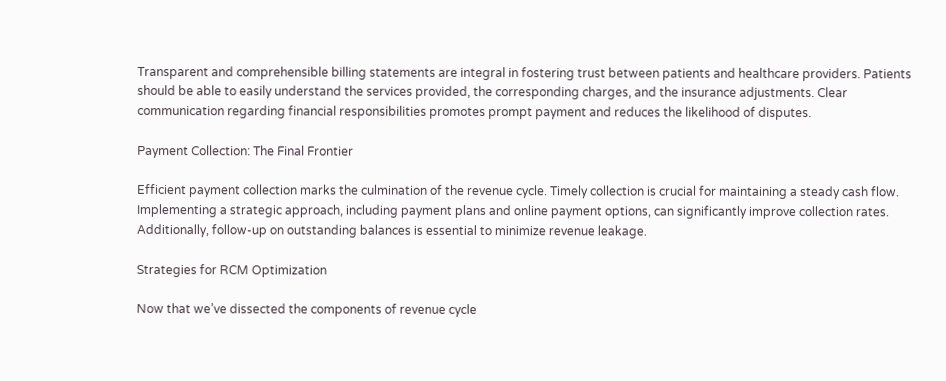Transparent and comprehensible billing statements are integral in fostering trust between patients and healthcare providers. Patients should be able to easily understand the services provided, the corresponding charges, and the insurance adjustments. Clear communication regarding financial responsibilities promotes prompt payment and reduces the likelihood of disputes.

Payment Collection: The Final Frontier

Efficient payment collection marks the culmination of the revenue cycle. Timely collection is crucial for maintaining a steady cash flow. Implementing a strategic approach, including payment plans and online payment options, can significantly improve collection rates. Additionally, follow-up on outstanding balances is essential to minimize revenue leakage.

Strategies for RCM Optimization

Now that we’ve dissected the components of revenue cycle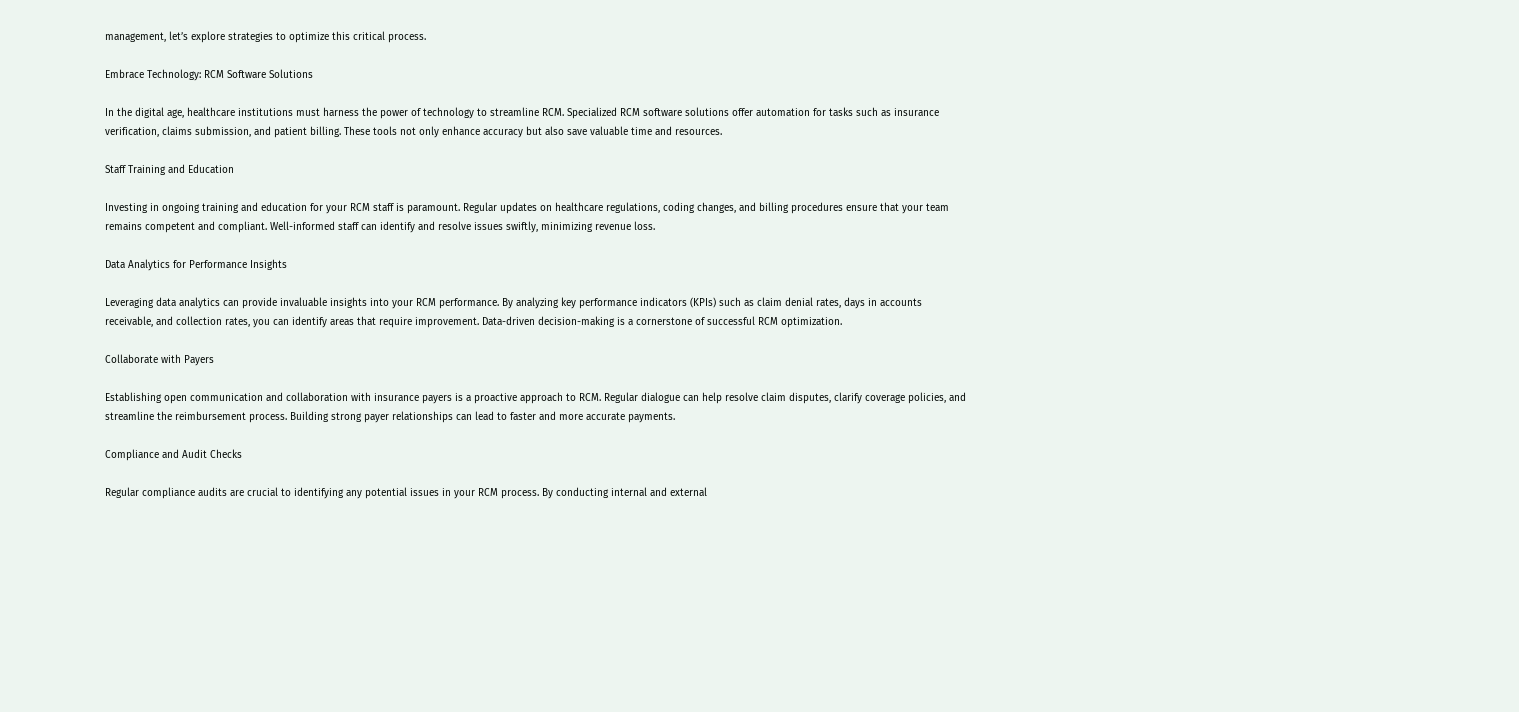management, let’s explore strategies to optimize this critical process.

Embrace Technology: RCM Software Solutions

In the digital age, healthcare institutions must harness the power of technology to streamline RCM. Specialized RCM software solutions offer automation for tasks such as insurance verification, claims submission, and patient billing. These tools not only enhance accuracy but also save valuable time and resources.

Staff Training and Education

Investing in ongoing training and education for your RCM staff is paramount. Regular updates on healthcare regulations, coding changes, and billing procedures ensure that your team remains competent and compliant. Well-informed staff can identify and resolve issues swiftly, minimizing revenue loss.

Data Analytics for Performance Insights

Leveraging data analytics can provide invaluable insights into your RCM performance. By analyzing key performance indicators (KPIs) such as claim denial rates, days in accounts receivable, and collection rates, you can identify areas that require improvement. Data-driven decision-making is a cornerstone of successful RCM optimization.

Collaborate with Payers

Establishing open communication and collaboration with insurance payers is a proactive approach to RCM. Regular dialogue can help resolve claim disputes, clarify coverage policies, and streamline the reimbursement process. Building strong payer relationships can lead to faster and more accurate payments.

Compliance and Audit Checks

Regular compliance audits are crucial to identifying any potential issues in your RCM process. By conducting internal and external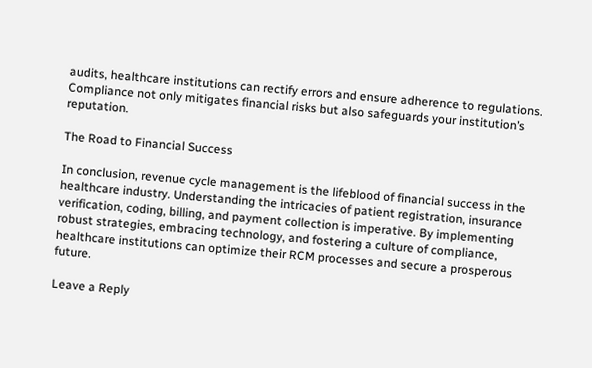audits, healthcare institutions can rectify errors and ensure adherence to regulations. Compliance not only mitigates financial risks but also safeguards your institution’s reputation.

The Road to Financial Success

In conclusion, revenue cycle management is the lifeblood of financial success in the healthcare industry. Understanding the intricacies of patient registration, insurance verification, coding, billing, and payment collection is imperative. By implementing robust strategies, embracing technology, and fostering a culture of compliance, healthcare institutions can optimize their RCM processes and secure a prosperous future.

Leave a Reply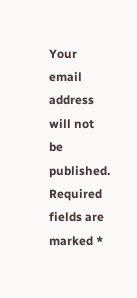Your email address will not be published. Required fields are marked *